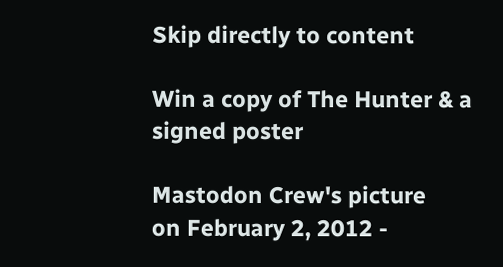Skip directly to content

Win a copy of The Hunter & a signed poster

Mastodon Crew's picture
on February 2, 2012 -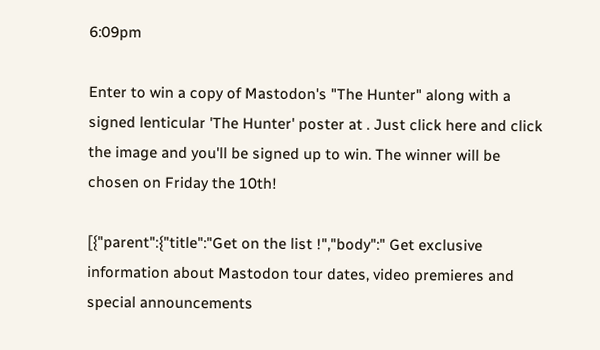6:09pm

Enter to win a copy of Mastodon's "The Hunter" along with a signed lenticular 'The Hunter' poster at . Just click here and click the image and you'll be signed up to win. The winner will be chosen on Friday the 10th!

[{"parent":{"title":"Get on the list !","body":" Get exclusive information about Mastodon tour dates, video premieres and special announcements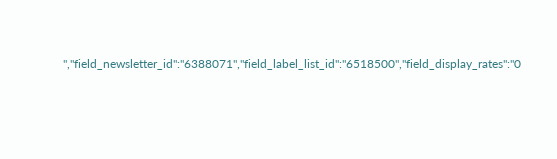","field_newsletter_id":"6388071","field_label_list_id":"6518500","field_display_rates":"0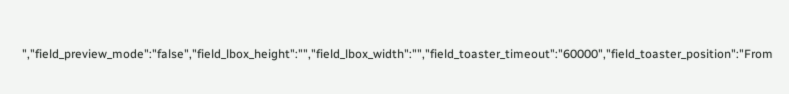","field_preview_mode":"false","field_lbox_height":"","field_lbox_width":"","field_toaster_timeout":"60000","field_toaster_position":"From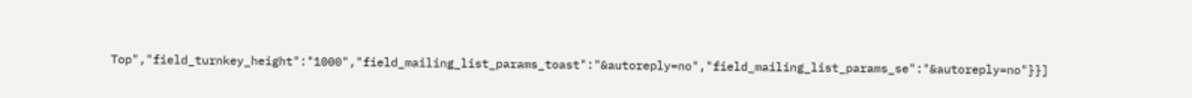Top","field_turnkey_height":"1000","field_mailing_list_params_toast":"&autoreply=no","field_mailing_list_params_se":"&autoreply=no"}}]